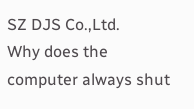SZ DJS Co.,Ltd.
Why does the computer always shut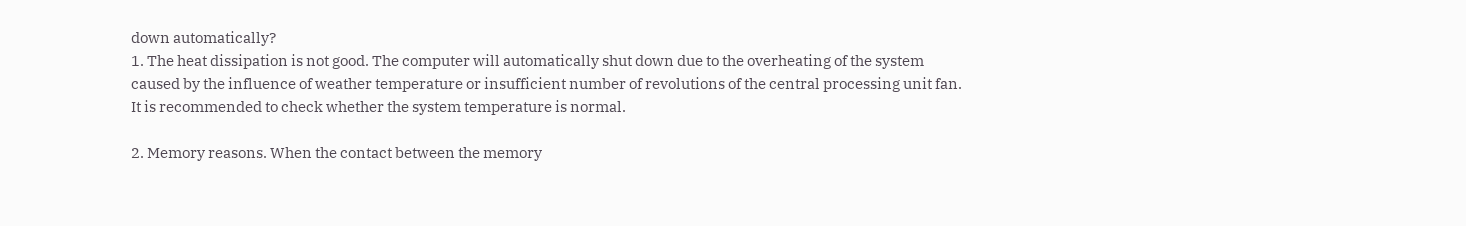down automatically?
1. The heat dissipation is not good. The computer will automatically shut down due to the overheating of the system caused by the influence of weather temperature or insufficient number of revolutions of the central processing unit fan. It is recommended to check whether the system temperature is normal.

2. Memory reasons. When the contact between the memory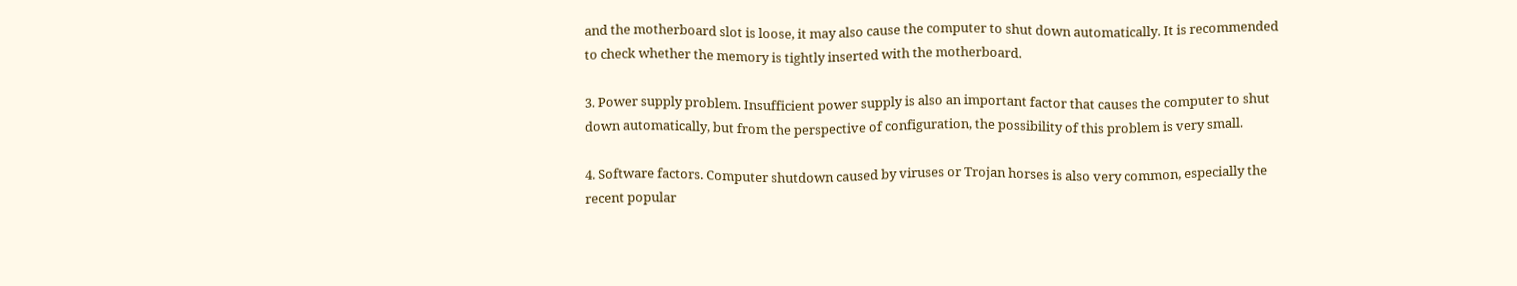and the motherboard slot is loose, it may also cause the computer to shut down automatically. It is recommended to check whether the memory is tightly inserted with the motherboard.

3. Power supply problem. Insufficient power supply is also an important factor that causes the computer to shut down automatically, but from the perspective of configuration, the possibility of this problem is very small.

4. Software factors. Computer shutdown caused by viruses or Trojan horses is also very common, especially the recent popular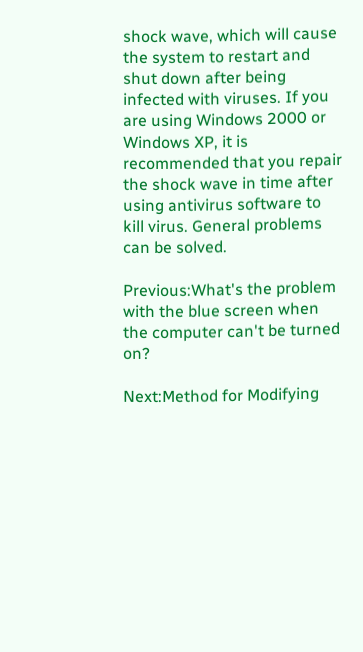shock wave, which will cause the system to restart and shut down after being infected with viruses. If you are using Windows 2000 or Windows XP, it is recommended that you repair the shock wave in time after using antivirus software to kill virus. General problems can be solved.

Previous:What's the problem with the blue screen when the computer can't be turned on?

Next:Method for Modifying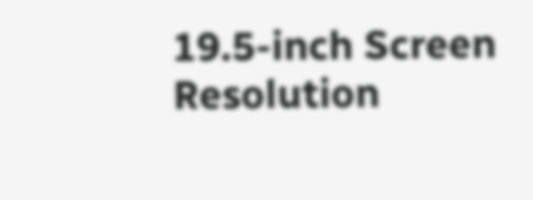19.5-inch Screen Resolution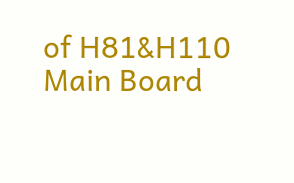of H81&H110 Main Board